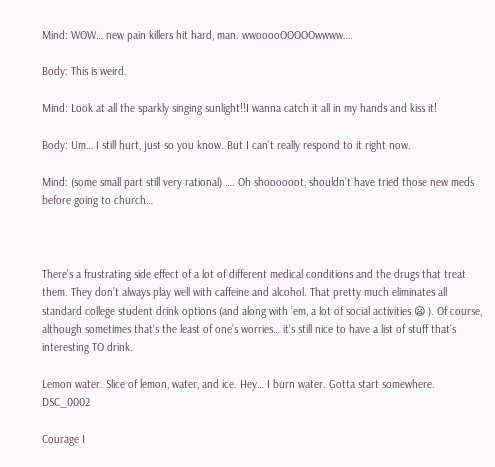Mind: WOW… new pain killers hit hard, man. wwooooOOOOOwwww….

Body: This is weird.

Mind: Look at all the sparkly singing sunlight!!I wanna catch it all in my hands and kiss it!

Body: Um… I still hurt, just so you know. But I can’t really respond to it right now.

Mind: (some small part still very rational) …. Oh shoooooot, shouldn’t have tried those new meds before going to church…



There’s a frustrating side effect of a lot of different medical conditions and the drugs that treat them. They don’t always play well with caffeine and alcohol. That pretty much eliminates all standard college student drink options (and along with ’em, a lot of social activities 😦 ). Of course, although sometimes that’s the least of one’s worries… it’s still nice to have a list of stuff that’s interesting TO drink.

Lemon water. Slice of lemon, water, and ice. Hey… I burn water. Gotta start somewhere.  DSC_0002

Courage I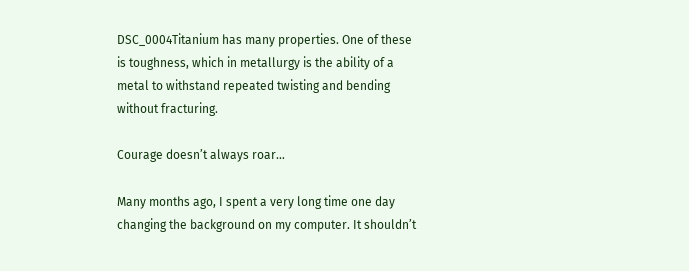DSC_0004Titanium has many properties. One of these is toughness, which in metallurgy is the ability of a metal to withstand repeated twisting and bending without fracturing.

Courage doesn’t always roar…

Many months ago, I spent a very long time one day changing the background on my computer. It shouldn’t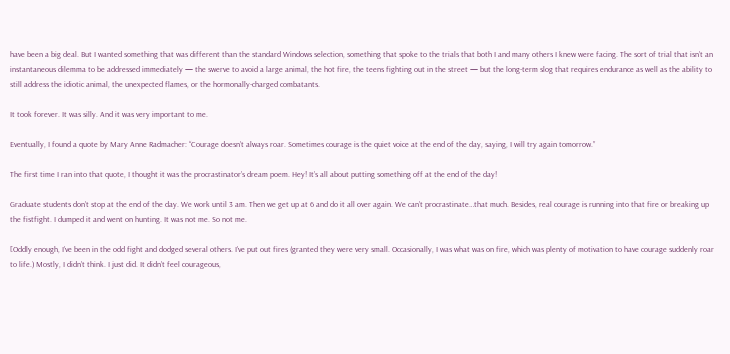have been a big deal. But I wanted something that was different than the standard Windows selection, something that spoke to the trials that both I and many others I knew were facing. The sort of trial that isn’t an instantaneous dilemma to be addressed immediately — the swerve to avoid a large animal, the hot fire, the teens fighting out in the street — but the long-term slog that requires endurance as well as the ability to still address the idiotic animal, the unexpected flames, or the hormonally-charged combatants.

It took forever. It was silly. And it was very important to me.

Eventually, I found a quote by Mary Anne Radmacher: “Courage doesn’t always roar. Sometimes courage is the quiet voice at the end of the day, saying, I will try again tomorrow.”

The first time I ran into that quote, I thought it was the procrastinator’s dream poem. Hey! It’s all about putting something off at the end of the day!

Graduate students don’t stop at the end of the day. We work until 3 am. Then we get up at 6 and do it all over again. We can’t procrastinate…that much. Besides, real courage is running into that fire or breaking up the fistfight. I dumped it and went on hunting. It was not me. So not me.

[Oddly enough, I’ve been in the odd fight and dodged several others. I’ve put out fires (granted they were very small. Occasionally, I was what was on fire, which was plenty of motivation to have courage suddenly roar to life.) Mostly, I didn’t think. I just did. It didn’t feel courageous,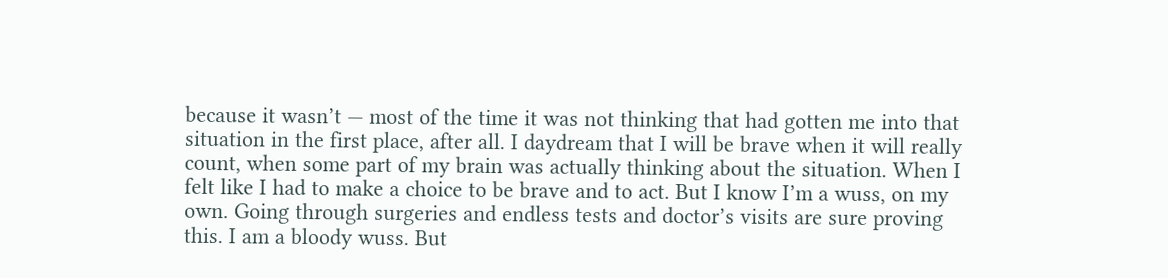because it wasn’t — most of the time it was not thinking that had gotten me into that situation in the first place, after all. I daydream that I will be brave when it will really count, when some part of my brain was actually thinking about the situation. When I felt like I had to make a choice to be brave and to act. But I know I’m a wuss, on my own. Going through surgeries and endless tests and doctor’s visits are sure proving this. I am a bloody wuss. But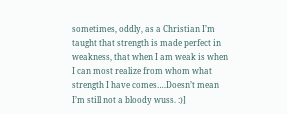sometimes, oddly, as a Christian I’m taught that strength is made perfect in weakness, that when I am weak is when I can most realize from whom what strength I have comes….Doesn’t mean I’m still not a bloody wuss. :)]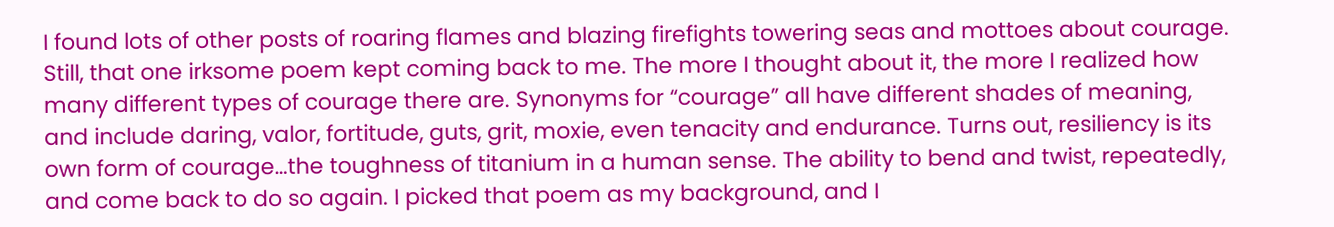I found lots of other posts of roaring flames and blazing firefights towering seas and mottoes about courage. Still, that one irksome poem kept coming back to me. The more I thought about it, the more I realized how many different types of courage there are. Synonyms for “courage” all have different shades of meaning, and include daring, valor, fortitude, guts, grit, moxie, even tenacity and endurance. Turns out, resiliency is its own form of courage…the toughness of titanium in a human sense. The ability to bend and twist, repeatedly, and come back to do so again. I picked that poem as my background, and I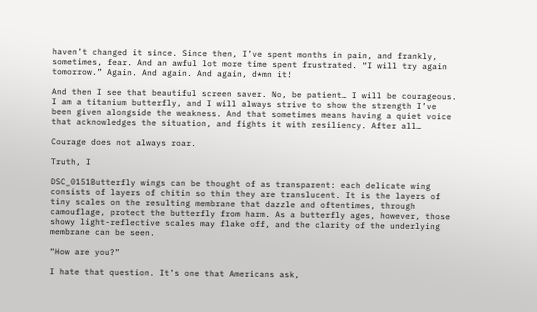haven’t changed it since. Since then, I’ve spent months in pain, and frankly, sometimes, fear. And an awful lot more time spent frustrated. “I will try again tomorrow.” Again. And again. And again, d*mn it!

And then I see that beautiful screen saver. No, be patient… I will be courageous. I am a titanium butterfly, and I will always strive to show the strength I’ve been given alongside the weakness. And that sometimes means having a quiet voice that acknowledges the situation, and fights it with resiliency. After all…

Courage does not always roar.

Truth, I

DSC_0151Butterfly wings can be thought of as transparent: each delicate wing consists of layers of chitin so thin they are translucent. It is the layers of tiny scales on the resulting membrane that dazzle and oftentimes, through camouflage, protect the butterfly from harm. As a butterfly ages, however, those showy light-reflective scales may flake off, and the clarity of the underlying membrane can be seen.

“How are you?”

I hate that question. It’s one that Americans ask,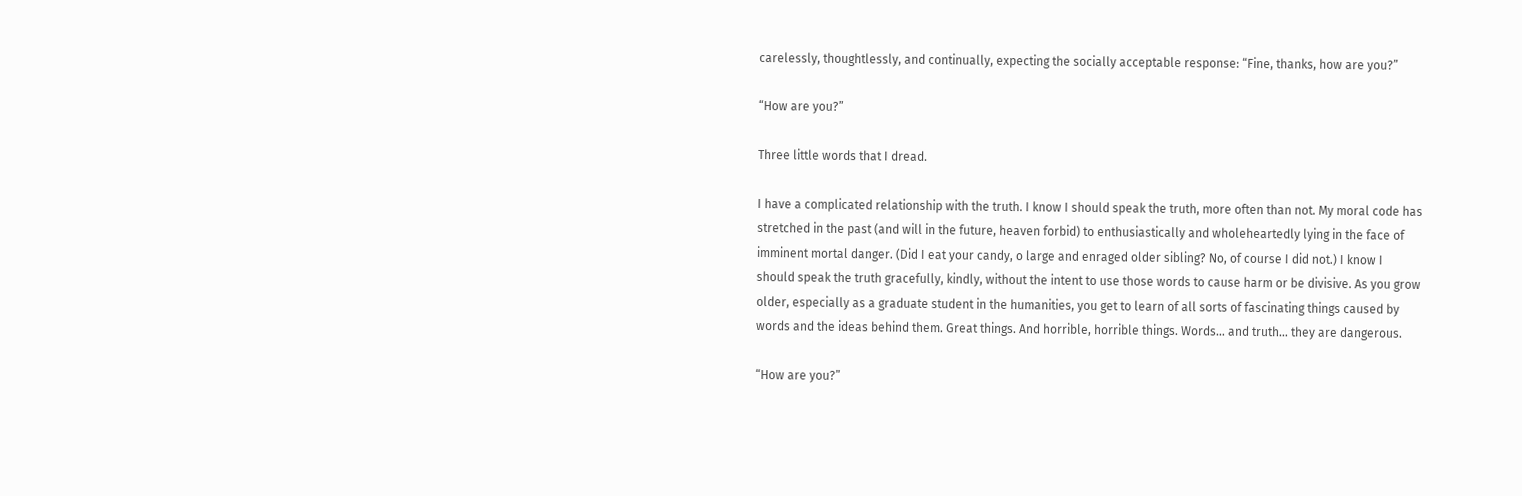carelessly, thoughtlessly, and continually, expecting the socially acceptable response: “Fine, thanks, how are you?”

“How are you?”

Three little words that I dread.

I have a complicated relationship with the truth. I know I should speak the truth, more often than not. My moral code has stretched in the past (and will in the future, heaven forbid) to enthusiastically and wholeheartedly lying in the face of imminent mortal danger. (Did I eat your candy, o large and enraged older sibling? No, of course I did not.) I know I should speak the truth gracefully, kindly, without the intent to use those words to cause harm or be divisive. As you grow older, especially as a graduate student in the humanities, you get to learn of all sorts of fascinating things caused by words and the ideas behind them. Great things. And horrible, horrible things. Words… and truth… they are dangerous.

“How are you?”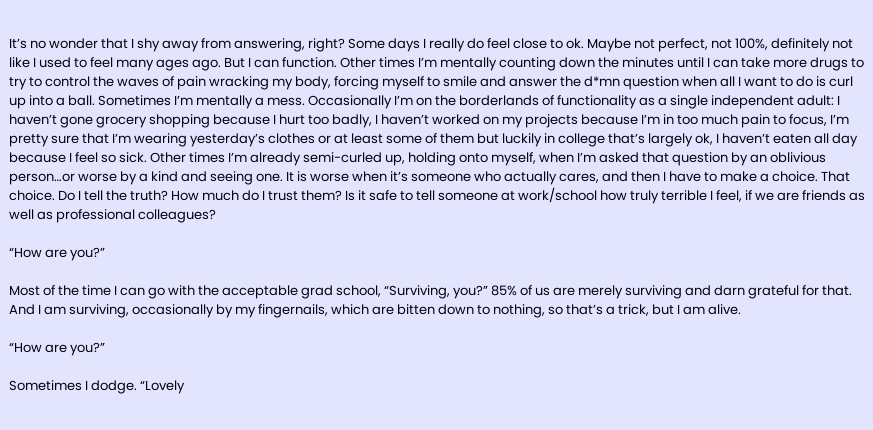It’s no wonder that I shy away from answering, right? Some days I really do feel close to ok. Maybe not perfect, not 100%, definitely not like I used to feel many ages ago. But I can function. Other times I’m mentally counting down the minutes until I can take more drugs to try to control the waves of pain wracking my body, forcing myself to smile and answer the d*mn question when all I want to do is curl up into a ball. Sometimes I’m mentally a mess. Occasionally I’m on the borderlands of functionality as a single independent adult: I haven’t gone grocery shopping because I hurt too badly, I haven’t worked on my projects because I’m in too much pain to focus, I’m pretty sure that I’m wearing yesterday’s clothes or at least some of them but luckily in college that’s largely ok, I haven’t eaten all day because I feel so sick. Other times I’m already semi-curled up, holding onto myself, when I’m asked that question by an oblivious person…or worse by a kind and seeing one. It is worse when it’s someone who actually cares, and then I have to make a choice. That choice. Do I tell the truth? How much do I trust them? Is it safe to tell someone at work/school how truly terrible I feel, if we are friends as well as professional colleagues?

“How are you?”

Most of the time I can go with the acceptable grad school, “Surviving, you?” 85% of us are merely surviving and darn grateful for that. And I am surviving, occasionally by my fingernails, which are bitten down to nothing, so that’s a trick, but I am alive.

“How are you?”

Sometimes I dodge. “Lovely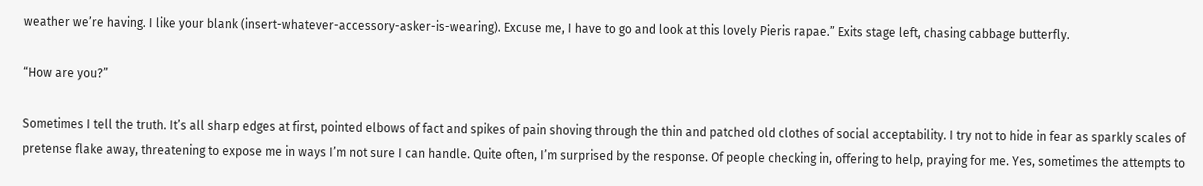weather we’re having. I like your blank (insert-whatever-accessory-asker-is-wearing). Excuse me, I have to go and look at this lovely Pieris rapae.” Exits stage left, chasing cabbage butterfly.

“How are you?”

Sometimes I tell the truth. It’s all sharp edges at first, pointed elbows of fact and spikes of pain shoving through the thin and patched old clothes of social acceptability. I try not to hide in fear as sparkly scales of pretense flake away, threatening to expose me in ways I’m not sure I can handle. Quite often, I’m surprised by the response. Of people checking in, offering to help, praying for me. Yes, sometimes the attempts to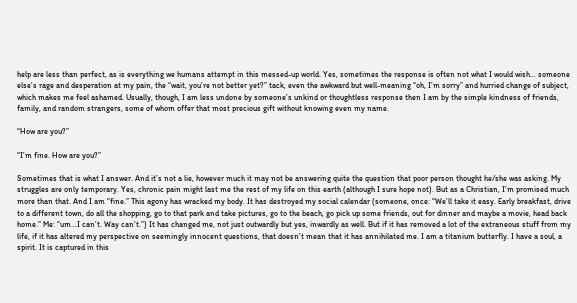help are less than perfect, as is everything we humans attempt in this messed-up world. Yes, sometimes the response is often not what I would wish… someone else’s rage and desperation at my pain, the “wait, you’re not better yet?” tack, even the awkward but well-meaning “oh, I’m sorry” and hurried change of subject, which makes me feel ashamed. Usually, though, I am less undone by someone’s unkind or thoughtless response then I am by the simple kindness of friends, family, and random strangers, some of whom offer that most precious gift without knowing even my name.

“How are you?”

“I’m fine. How are you?”

Sometimes that is what I answer. And it’s not a lie, however much it may not be answering quite the question that poor person thought he/she was asking. My struggles are only temporary. Yes, chronic pain might last me the rest of my life on this earth (although I sure hope not). But as a Christian, I’m promised much more than that. And I am “fine.” This agony has wracked my body. It has destroyed my social calendar (someone, once: “We’ll take it easy. Early breakfast, drive to a different town, do all the shopping, go to that park and take pictures, go to the beach, go pick up some friends, out for dinner and maybe a movie, head back home.” Me: “um…I can’t. Way can’t.”) It has changed me, not just outwardly but yes, inwardly as well. But if it has removed a lot of the extraneous stuff from my life, if it has altered my perspective on seemingly innocent questions, that doesn’t mean that it has annihilated me. I am a titanium butterfly. I have a soul, a spirit. It is captured in this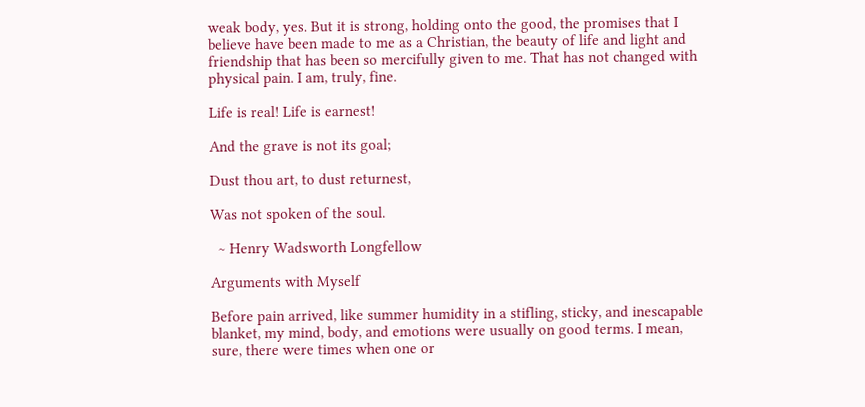weak body, yes. But it is strong, holding onto the good, the promises that I believe have been made to me as a Christian, the beauty of life and light and friendship that has been so mercifully given to me. That has not changed with physical pain. I am, truly, fine.

Life is real! Life is earnest!

And the grave is not its goal;

Dust thou art, to dust returnest,

Was not spoken of the soul.

  ~ Henry Wadsworth Longfellow

Arguments with Myself

Before pain arrived, like summer humidity in a stifling, sticky, and inescapable blanket, my mind, body, and emotions were usually on good terms. I mean, sure, there were times when one or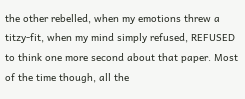the other rebelled, when my emotions threw a titzy-fit, when my mind simply refused, REFUSED to think one more second about that paper. Most of the time though, all the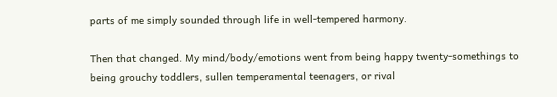parts of me simply sounded through life in well-tempered harmony.

Then that changed. My mind/body/emotions went from being happy twenty-somethings to being grouchy toddlers, sullen temperamental teenagers, or rival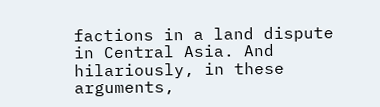factions in a land dispute in Central Asia. And hilariously, in these arguments,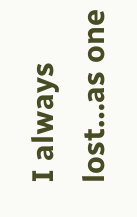I always lost…as one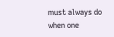must always do when one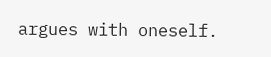argues with oneself.